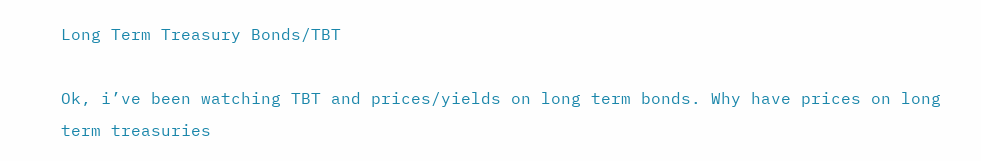Long Term Treasury Bonds/TBT

Ok, i’ve been watching TBT and prices/yields on long term bonds. Why have prices on long term treasuries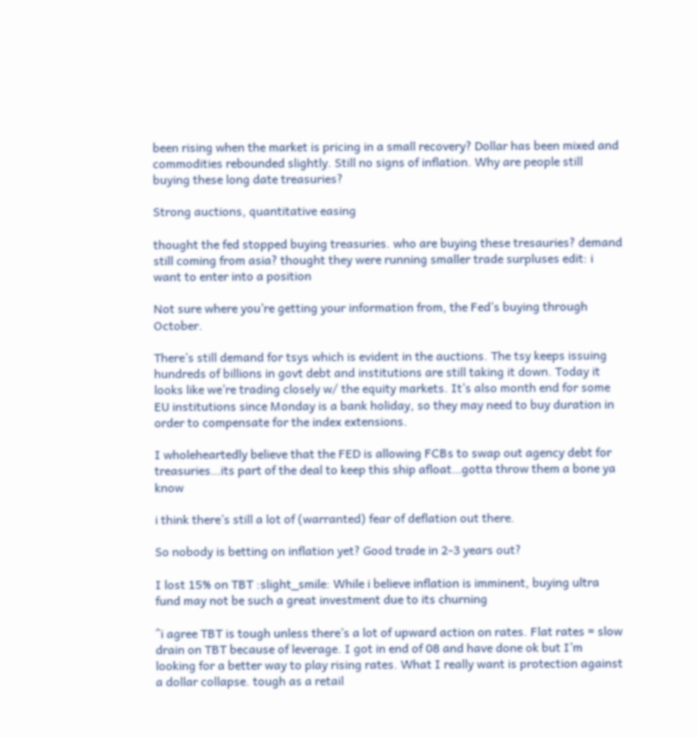been rising when the market is pricing in a small recovery? Dollar has been mixed and commodities rebounded slightly. Still no signs of inflation. Why are people still buying these long date treasuries?

Strong auctions, quantitative easing

thought the fed stopped buying treasuries. who are buying these tresauries? demand still coming from asia? thought they were running smaller trade surpluses edit: i want to enter into a position

Not sure where you’re getting your information from, the Fed’s buying through October.

There’s still demand for tsys which is evident in the auctions. The tsy keeps issuing hundreds of billions in govt debt and institutions are still taking it down. Today it looks like we’re trading closely w/ the equity markets. It’s also month end for some EU institutions since Monday is a bank holiday, so they may need to buy duration in order to compensate for the index extensions.

I wholeheartedly believe that the FED is allowing FCBs to swap out agency debt for treasuries…its part of the deal to keep this ship afloat…gotta throw them a bone ya know

i think there’s still a lot of (warranted) fear of deflation out there.

So nobody is betting on inflation yet? Good trade in 2-3 years out?

I lost 15% on TBT :slight_smile: While i believe inflation is imminent, buying ultra fund may not be such a great investment due to its churning

^i agree TBT is tough unless there’s a lot of upward action on rates. Flat rates = slow drain on TBT because of leverage. I got in end of 08 and have done ok but I’m looking for a better way to play rising rates. What I really want is protection against a dollar collapse. tough as a retail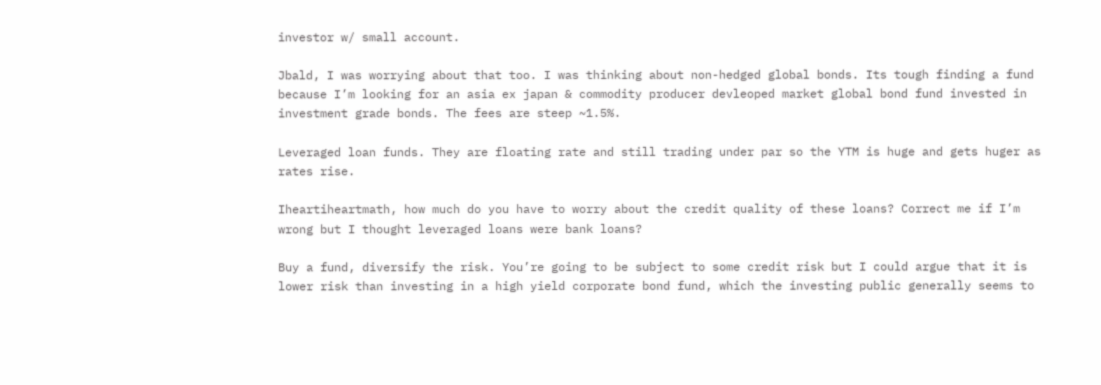investor w/ small account.

Jbald, I was worrying about that too. I was thinking about non-hedged global bonds. Its tough finding a fund because I’m looking for an asia ex japan & commodity producer devleoped market global bond fund invested in investment grade bonds. The fees are steep ~1.5%.

Leveraged loan funds. They are floating rate and still trading under par so the YTM is huge and gets huger as rates rise.

Iheartiheartmath, how much do you have to worry about the credit quality of these loans? Correct me if I’m wrong but I thought leveraged loans were bank loans?

Buy a fund, diversify the risk. You’re going to be subject to some credit risk but I could argue that it is lower risk than investing in a high yield corporate bond fund, which the investing public generally seems to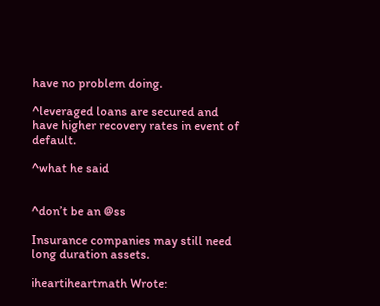have no problem doing.

^leveraged loans are secured and have higher recovery rates in event of default.

^what he said


^don’t be an @ss

Insurance companies may still need long duration assets.

iheartiheartmath Wrote: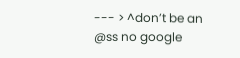--- > ^don’t be an @ss no google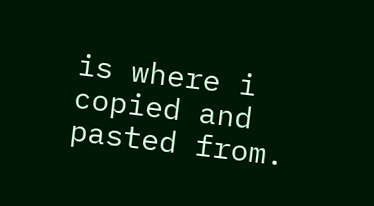is where i copied and pasted from.